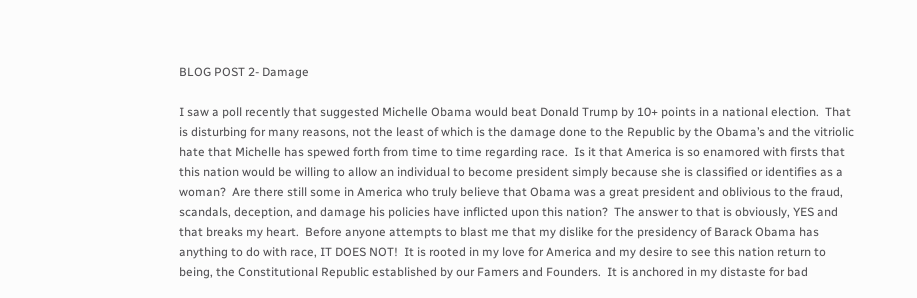BLOG POST 2- Damage

I saw a poll recently that suggested Michelle Obama would beat Donald Trump by 10+ points in a national election.  That is disturbing for many reasons, not the least of which is the damage done to the Republic by the Obama’s and the vitriolic hate that Michelle has spewed forth from time to time regarding race.  Is it that America is so enamored with firsts that this nation would be willing to allow an individual to become president simply because she is classified or identifies as a woman?  Are there still some in America who truly believe that Obama was a great president and oblivious to the fraud, scandals, deception, and damage his policies have inflicted upon this nation?  The answer to that is obviously, YES and that breaks my heart.  Before anyone attempts to blast me that my dislike for the presidency of Barack Obama has anything to do with race, IT DOES NOT!  It is rooted in my love for America and my desire to see this nation return to being, the Constitutional Republic established by our Famers and Founders.  It is anchored in my distaste for bad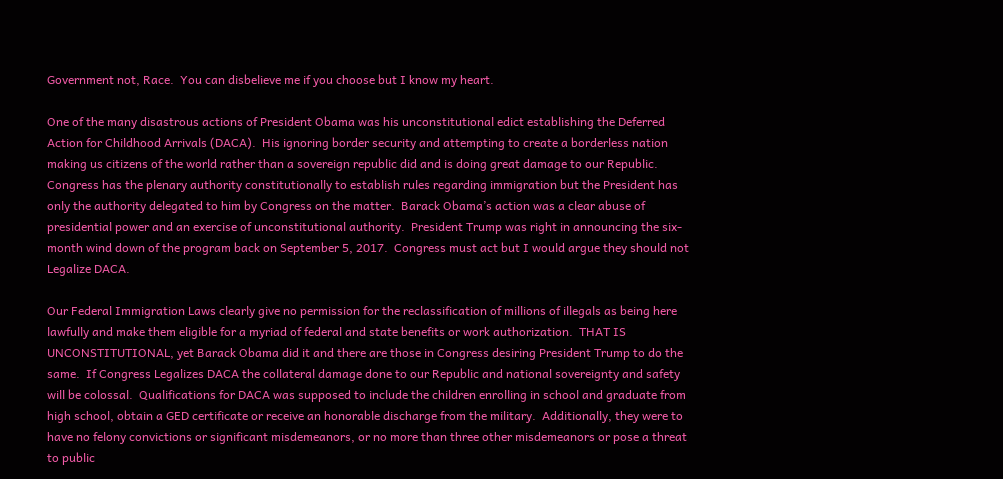Government not, Race.  You can disbelieve me if you choose but I know my heart.

One of the many disastrous actions of President Obama was his unconstitutional edict establishing the Deferred Action for Childhood Arrivals (DACA).  His ignoring border security and attempting to create a borderless nation making us citizens of the world rather than a sovereign republic did and is doing great damage to our Republic.  Congress has the plenary authority constitutionally to establish rules regarding immigration but the President has only the authority delegated to him by Congress on the matter.  Barack Obama’s action was a clear abuse of presidential power and an exercise of unconstitutional authority.  President Trump was right in announcing the six-month wind down of the program back on September 5, 2017.  Congress must act but I would argue they should not Legalize DACA.

Our Federal Immigration Laws clearly give no permission for the reclassification of millions of illegals as being here lawfully and make them eligible for a myriad of federal and state benefits or work authorization.  THAT IS UNCONSTITUTIONAL, yet Barack Obama did it and there are those in Congress desiring President Trump to do the same.  If Congress Legalizes DACA the collateral damage done to our Republic and national sovereignty and safety will be colossal.  Qualifications for DACA was supposed to include the children enrolling in school and graduate from high school, obtain a GED certificate or receive an honorable discharge from the military.  Additionally, they were to have no felony convictions or significant misdemeanors, or no more than three other misdemeanors or pose a threat to public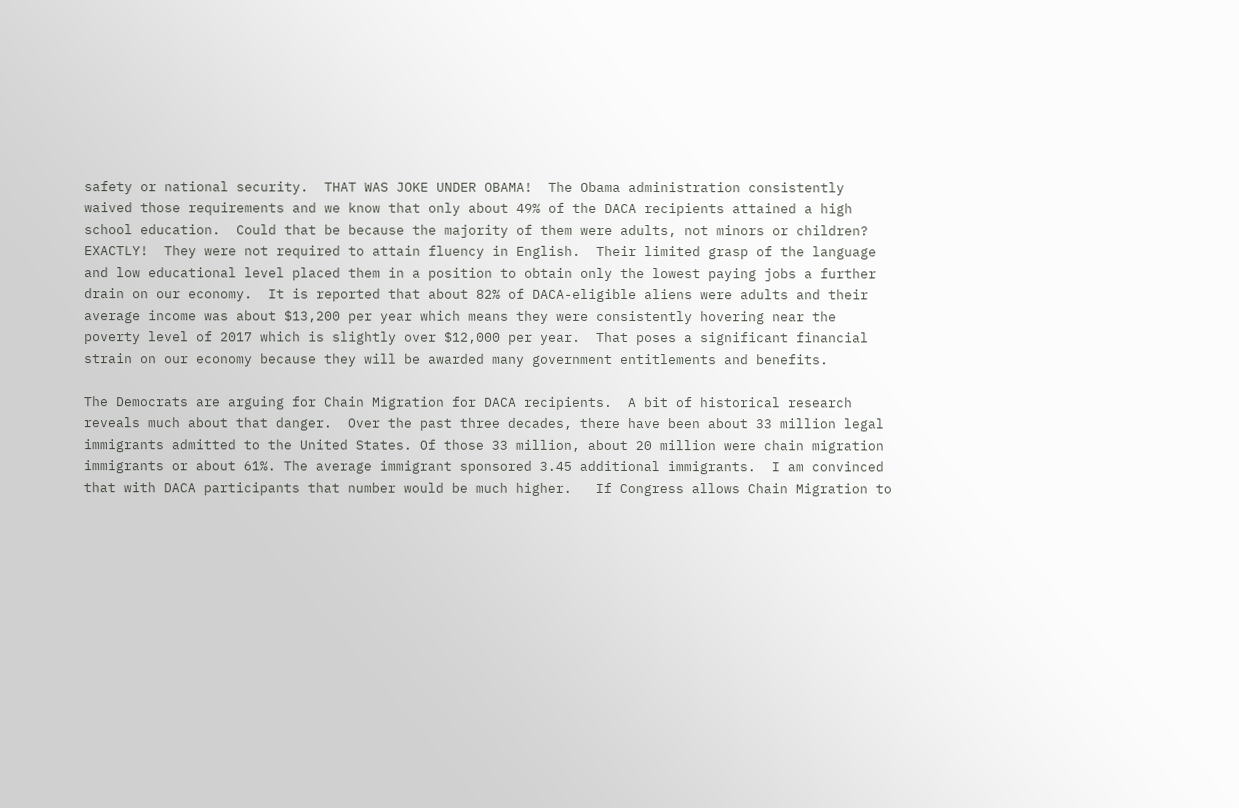safety or national security.  THAT WAS JOKE UNDER OBAMA!  The Obama administration consistently waived those requirements and we know that only about 49% of the DACA recipients attained a high school education.  Could that be because the majority of them were adults, not minors or children? EXACTLY!  They were not required to attain fluency in English.  Their limited grasp of the language and low educational level placed them in a position to obtain only the lowest paying jobs a further drain on our economy.  It is reported that about 82% of DACA-eligible aliens were adults and their average income was about $13,200 per year which means they were consistently hovering near the poverty level of 2017 which is slightly over $12,000 per year.  That poses a significant financial strain on our economy because they will be awarded many government entitlements and benefits.

The Democrats are arguing for Chain Migration for DACA recipients.  A bit of historical research reveals much about that danger.  Over the past three decades, there have been about 33 million legal immigrants admitted to the United States. Of those 33 million, about 20 million were chain migration immigrants or about 61%. The average immigrant sponsored 3.45 additional immigrants.  I am convinced that with DACA participants that number would be much higher.   If Congress allows Chain Migration to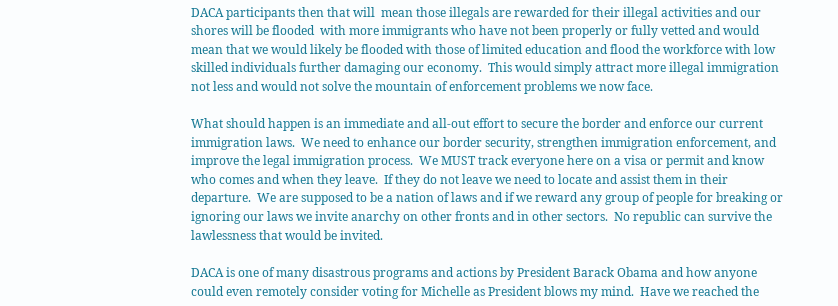DACA participants then that will  mean those illegals are rewarded for their illegal activities and our shores will be flooded  with more immigrants who have not been properly or fully vetted and would mean that we would likely be flooded with those of limited education and flood the workforce with low skilled individuals further damaging our economy.  This would simply attract more illegal immigration not less and would not solve the mountain of enforcement problems we now face.

What should happen is an immediate and all-out effort to secure the border and enforce our current immigration laws.  We need to enhance our border security, strengthen immigration enforcement, and improve the legal immigration process.  We MUST track everyone here on a visa or permit and know who comes and when they leave.  If they do not leave we need to locate and assist them in their departure.  We are supposed to be a nation of laws and if we reward any group of people for breaking or ignoring our laws we invite anarchy on other fronts and in other sectors.  No republic can survive the lawlessness that would be invited.

DACA is one of many disastrous programs and actions by President Barack Obama and how anyone could even remotely consider voting for Michelle as President blows my mind.  Have we reached the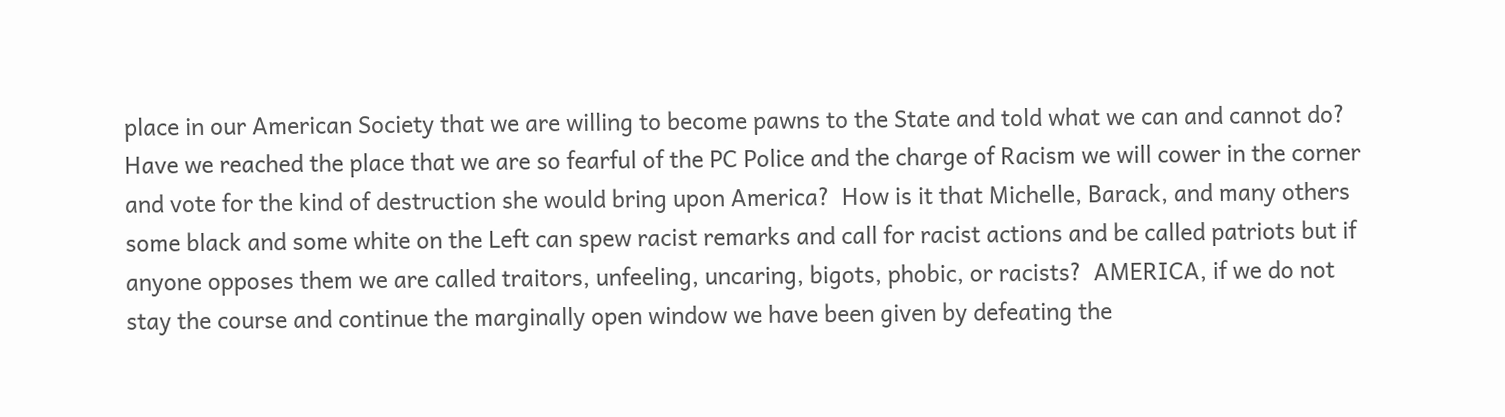place in our American Society that we are willing to become pawns to the State and told what we can and cannot do?  Have we reached the place that we are so fearful of the PC Police and the charge of Racism we will cower in the corner and vote for the kind of destruction she would bring upon America?  How is it that Michelle, Barack, and many others some black and some white on the Left can spew racist remarks and call for racist actions and be called patriots but if anyone opposes them we are called traitors, unfeeling, uncaring, bigots, phobic, or racists?  AMERICA, if we do not stay the course and continue the marginally open window we have been given by defeating the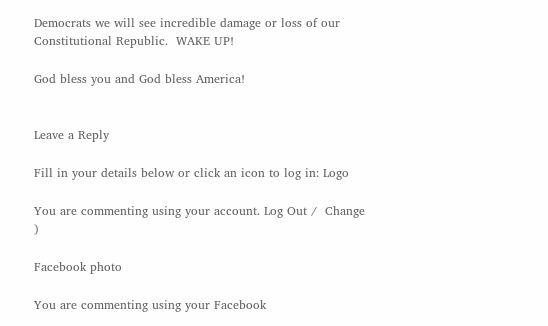Democrats we will see incredible damage or loss of our Constitutional Republic.  WAKE UP!

God bless you and God bless America!


Leave a Reply

Fill in your details below or click an icon to log in: Logo

You are commenting using your account. Log Out /  Change )

Facebook photo

You are commenting using your Facebook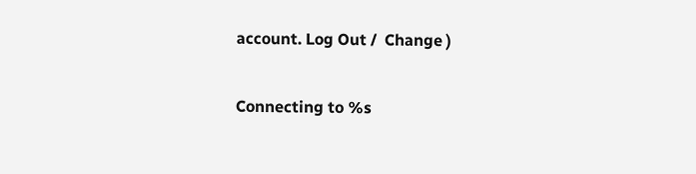account. Log Out /  Change )

Connecting to %s